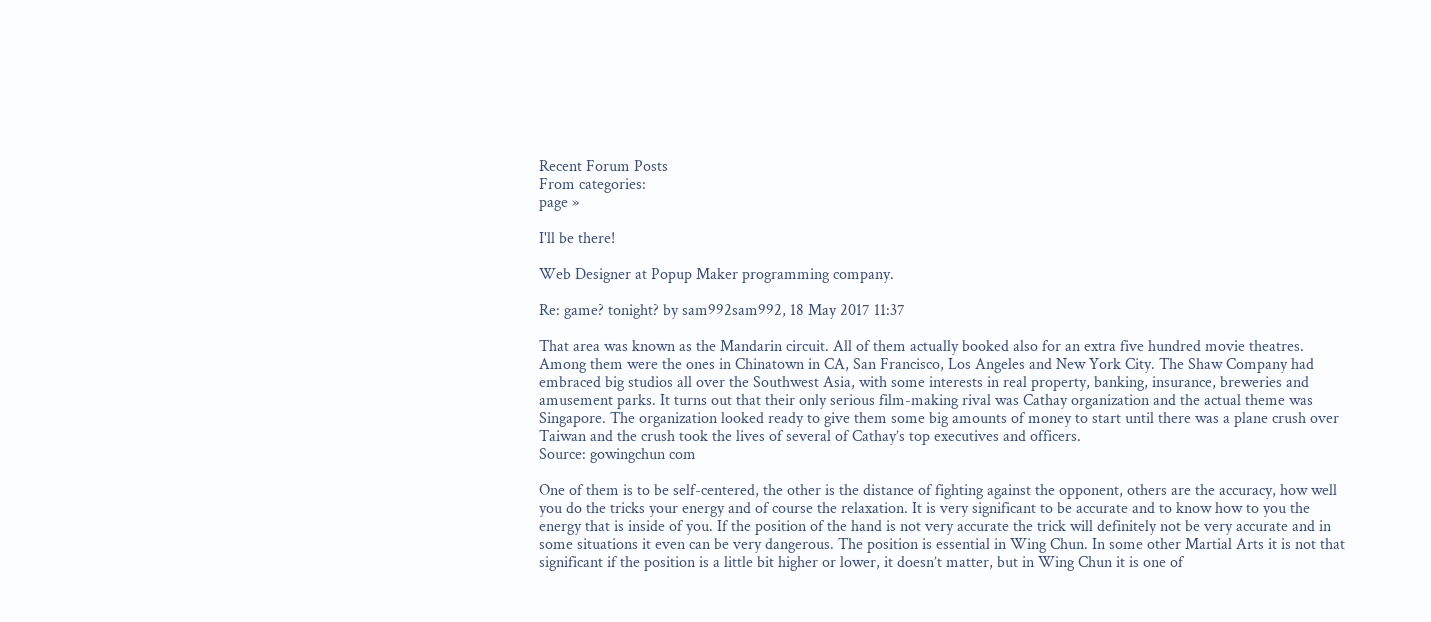Recent Forum Posts
From categories:
page »

I'll be there!

Web Designer at Popup Maker programming company.

Re: game? tonight? by sam992sam992, 18 May 2017 11:37

That area was known as the Mandarin circuit. All of them actually booked also for an extra five hundred movie theatres. Among them were the ones in Chinatown in CA, San Francisco, Los Angeles and New York City. The Shaw Company had embraced big studios all over the Southwest Asia, with some interests in real property, banking, insurance, breweries and amusement parks. It turns out that their only serious film-making rival was Cathay organization and the actual theme was Singapore. The organization looked ready to give them some big amounts of money to start until there was a plane crush over Taiwan and the crush took the lives of several of Cathay’s top executives and officers.
Source: gowingchun com

One of them is to be self-centered, the other is the distance of fighting against the opponent, others are the accuracy, how well you do the tricks your energy and of course the relaxation. It is very significant to be accurate and to know how to you the energy that is inside of you. If the position of the hand is not very accurate the trick will definitely not be very accurate and in some situations it even can be very dangerous. The position is essential in Wing Chun. In some other Martial Arts it is not that significant if the position is a little bit higher or lower, it doesn’t matter, but in Wing Chun it is one of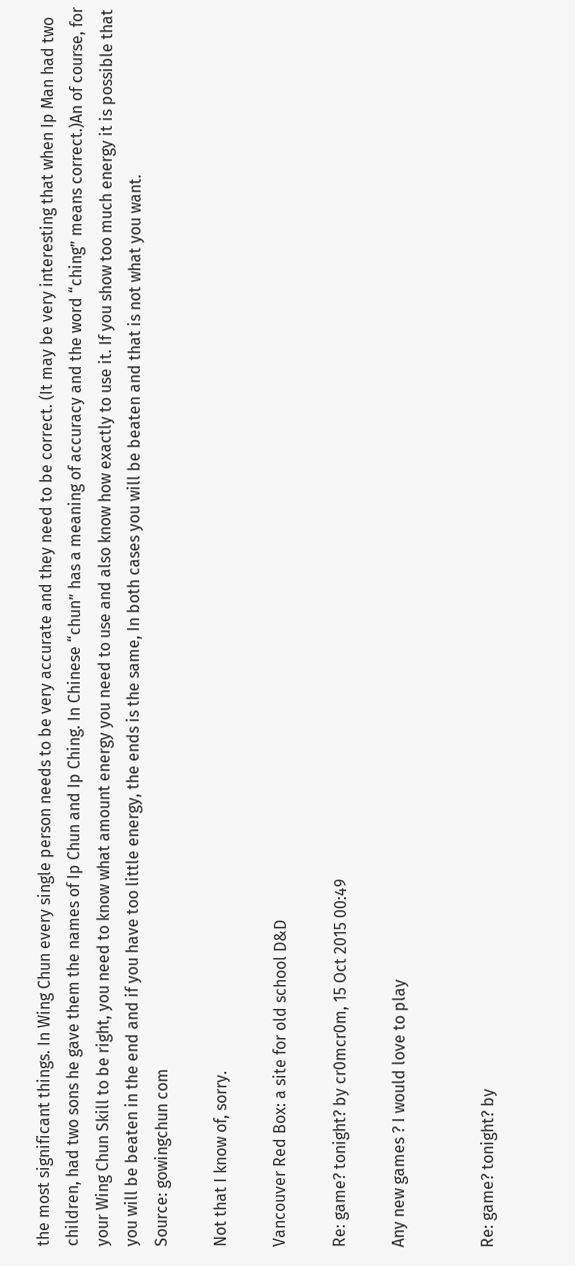the most significant things. In Wing Chun every single person needs to be very accurate and they need to be correct. (It may be very interesting that when Ip Man had two children, had two sons he gave them the names of Ip Chun and Ip Ching. In Chinese “chun” has a meaning of accuracy and the word “ching” means correct.)An of course, for your Wing Chun Skill to be right, you need to know what amount energy you need to use and also know how exactly to use it. If you show too much energy it is possible that you will be beaten in the end and if you have too little energy, the ends is the same, In both cases you will be beaten and that is not what you want.
Source: gowingchun com

Not that I know of, sorry.

Vancouver Red Box: a site for old school D&D

Re: game? tonight? by cr0mcr0m, 15 Oct 2015 00:49

Any new games ? I would love to play


Re: game? tonight? by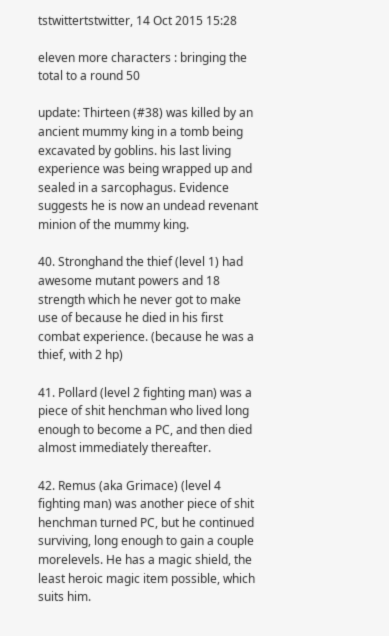tstwittertstwitter, 14 Oct 2015 15:28

eleven more characters : bringing the total to a round 50

update: Thirteen (#38) was killed by an ancient mummy king in a tomb being excavated by goblins. his last living experience was being wrapped up and sealed in a sarcophagus. Evidence suggests he is now an undead revenant minion of the mummy king.

40. Stronghand the thief (level 1) had awesome mutant powers and 18 strength which he never got to make use of because he died in his first combat experience. (because he was a thief, with 2 hp)

41. Pollard (level 2 fighting man) was a piece of shit henchman who lived long enough to become a PC, and then died almost immediately thereafter.

42. Remus (aka Grimace) (level 4 fighting man) was another piece of shit henchman turned PC, but he continued surviving, long enough to gain a couple morelevels. He has a magic shield, the least heroic magic item possible, which suits him.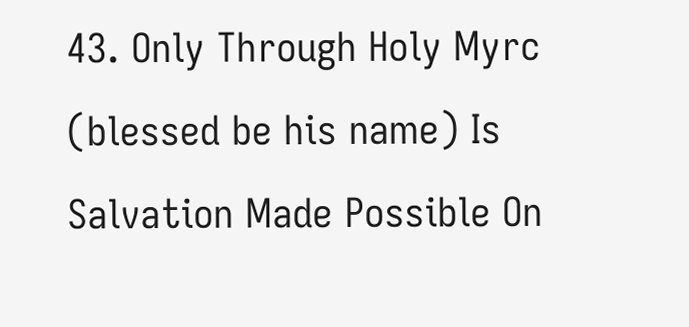43. Only Through Holy Myrc (blessed be his name) Is Salvation Made Possible On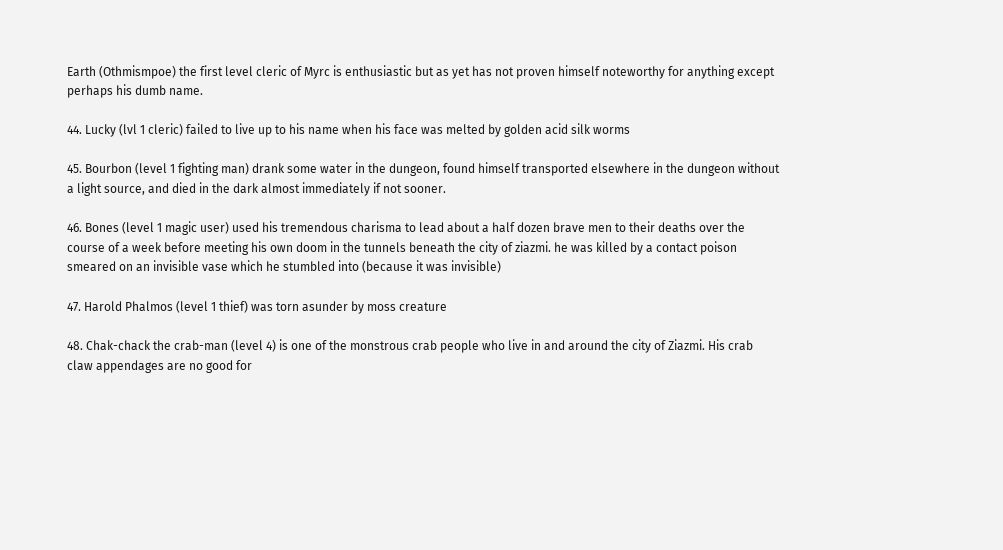Earth (Othmismpoe) the first level cleric of Myrc is enthusiastic but as yet has not proven himself noteworthy for anything except perhaps his dumb name.

44. Lucky (lvl 1 cleric) failed to live up to his name when his face was melted by golden acid silk worms

45. Bourbon (level 1 fighting man) drank some water in the dungeon, found himself transported elsewhere in the dungeon without a light source, and died in the dark almost immediately if not sooner.

46. Bones (level 1 magic user) used his tremendous charisma to lead about a half dozen brave men to their deaths over the course of a week before meeting his own doom in the tunnels beneath the city of ziazmi. he was killed by a contact poison smeared on an invisible vase which he stumbled into (because it was invisible)

47. Harold Phalmos (level 1 thief) was torn asunder by moss creature

48. Chak-chack the crab-man (level 4) is one of the monstrous crab people who live in and around the city of Ziazmi. His crab claw appendages are no good for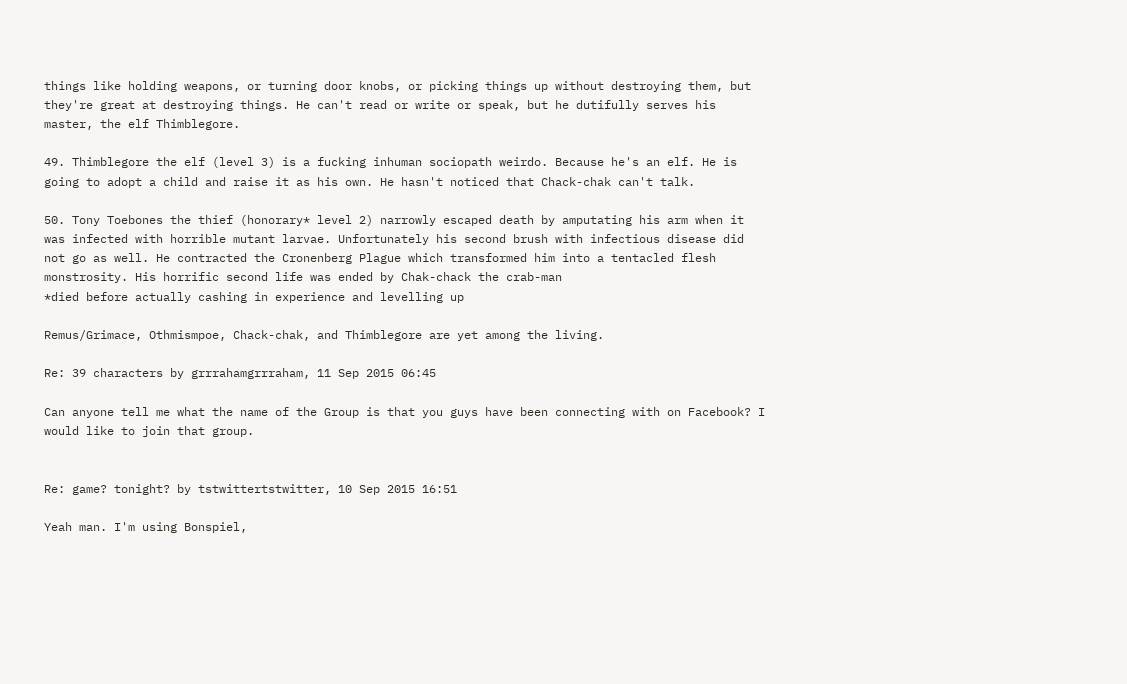things like holding weapons, or turning door knobs, or picking things up without destroying them, but they're great at destroying things. He can't read or write or speak, but he dutifully serves his master, the elf Thimblegore.

49. Thimblegore the elf (level 3) is a fucking inhuman sociopath weirdo. Because he's an elf. He is going to adopt a child and raise it as his own. He hasn't noticed that Chack-chak can't talk.

50. Tony Toebones the thief (honorary* level 2) narrowly escaped death by amputating his arm when it was infected with horrible mutant larvae. Unfortunately his second brush with infectious disease did not go as well. He contracted the Cronenberg Plague which transformed him into a tentacled flesh monstrosity. His horrific second life was ended by Chak-chack the crab-man
*died before actually cashing in experience and levelling up

Remus/Grimace, Othmismpoe, Chack-chak, and Thimblegore are yet among the living.

Re: 39 characters by grrrahamgrrraham, 11 Sep 2015 06:45

Can anyone tell me what the name of the Group is that you guys have been connecting with on Facebook? I would like to join that group.


Re: game? tonight? by tstwittertstwitter, 10 Sep 2015 16:51

Yeah man. I'm using Bonspiel,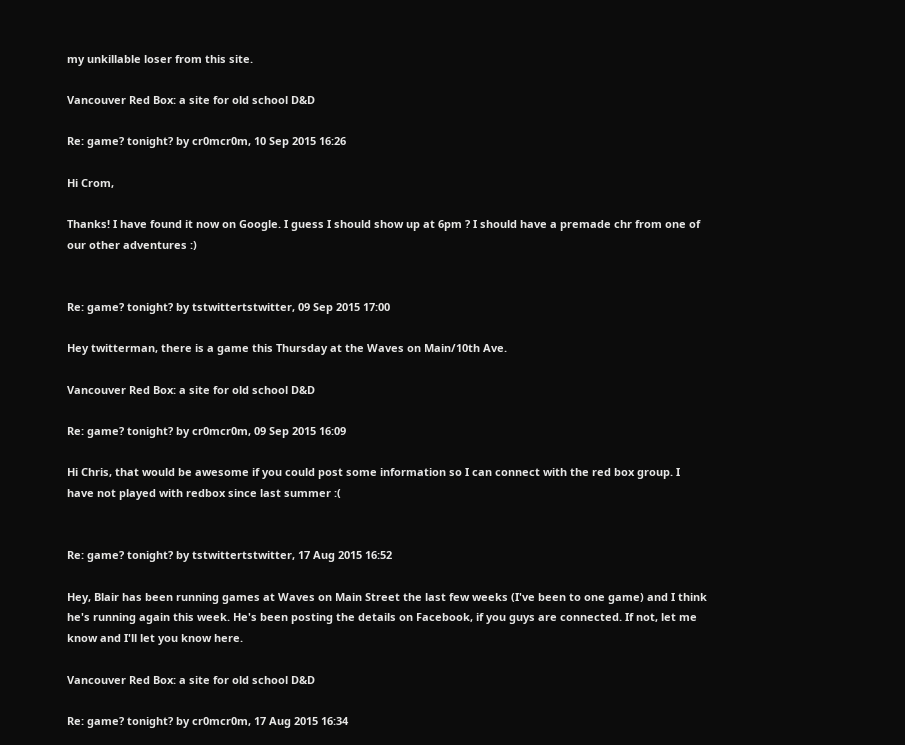my unkillable loser from this site.

Vancouver Red Box: a site for old school D&D

Re: game? tonight? by cr0mcr0m, 10 Sep 2015 16:26

Hi Crom,

Thanks! I have found it now on Google. I guess I should show up at 6pm ? I should have a premade chr from one of our other adventures :)


Re: game? tonight? by tstwittertstwitter, 09 Sep 2015 17:00

Hey twitterman, there is a game this Thursday at the Waves on Main/10th Ave.

Vancouver Red Box: a site for old school D&D

Re: game? tonight? by cr0mcr0m, 09 Sep 2015 16:09

Hi Chris, that would be awesome if you could post some information so I can connect with the red box group. I have not played with redbox since last summer :(


Re: game? tonight? by tstwittertstwitter, 17 Aug 2015 16:52

Hey, Blair has been running games at Waves on Main Street the last few weeks (I've been to one game) and I think he's running again this week. He's been posting the details on Facebook, if you guys are connected. If not, let me know and I'll let you know here.

Vancouver Red Box: a site for old school D&D

Re: game? tonight? by cr0mcr0m, 17 Aug 2015 16:34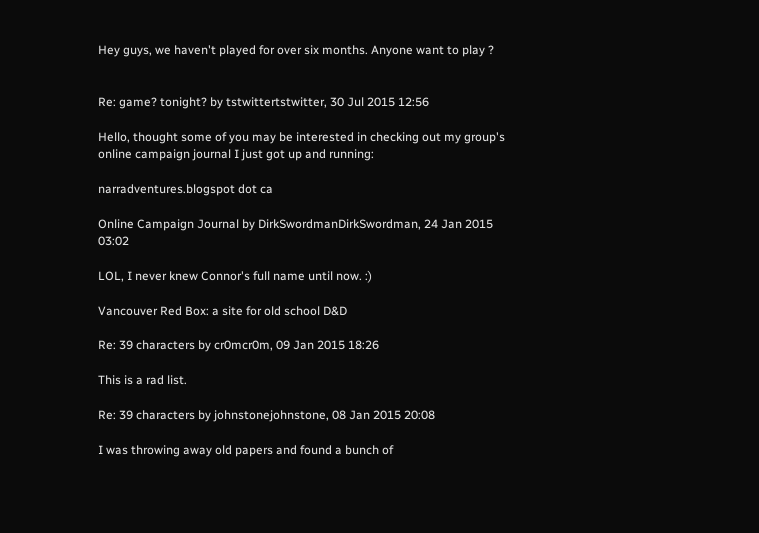Hey guys, we haven't played for over six months. Anyone want to play ?


Re: game? tonight? by tstwittertstwitter, 30 Jul 2015 12:56

Hello, thought some of you may be interested in checking out my group's online campaign journal I just got up and running:

narradventures.blogspot dot ca

Online Campaign Journal by DirkSwordmanDirkSwordman, 24 Jan 2015 03:02

LOL, I never knew Connor's full name until now. :)

Vancouver Red Box: a site for old school D&D

Re: 39 characters by cr0mcr0m, 09 Jan 2015 18:26

This is a rad list.

Re: 39 characters by johnstonejohnstone, 08 Jan 2015 20:08

I was throwing away old papers and found a bunch of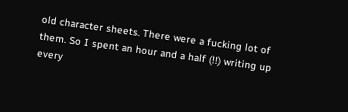old character sheets. There were a fucking lot of them. So I spent an hour and a half (!!) writing up every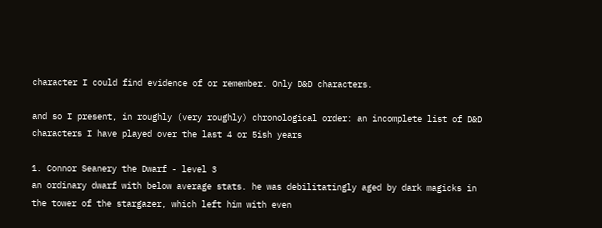character I could find evidence of or remember. Only D&D characters.

and so I present, in roughly (very roughly) chronological order: an incomplete list of D&D characters I have played over the last 4 or 5ish years

1. Connor Seanery the Dwarf - level 3
an ordinary dwarf with below average stats. he was debilitatingly aged by dark magicks in the tower of the stargazer, which left him with even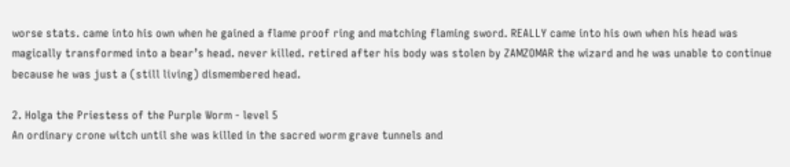worse stats. came into his own when he gained a flame proof ring and matching flaming sword. REALLY came into his own when his head was magically transformed into a bear’s head. never killed. retired after his body was stolen by ZAMZOMAR the wizard and he was unable to continue because he was just a (still living) dismembered head.

2. Holga the Priestess of the Purple Worm - level 5
An ordinary crone witch until she was killed in the sacred worm grave tunnels and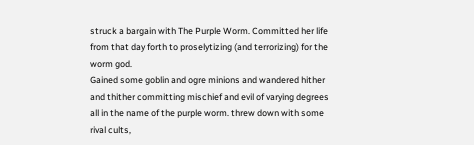struck a bargain with The Purple Worm. Committed her life from that day forth to proselytizing (and terrorizing) for the worm god.
Gained some goblin and ogre minions and wandered hither and thither committing mischief and evil of varying degrees all in the name of the purple worm. threw down with some rival cults,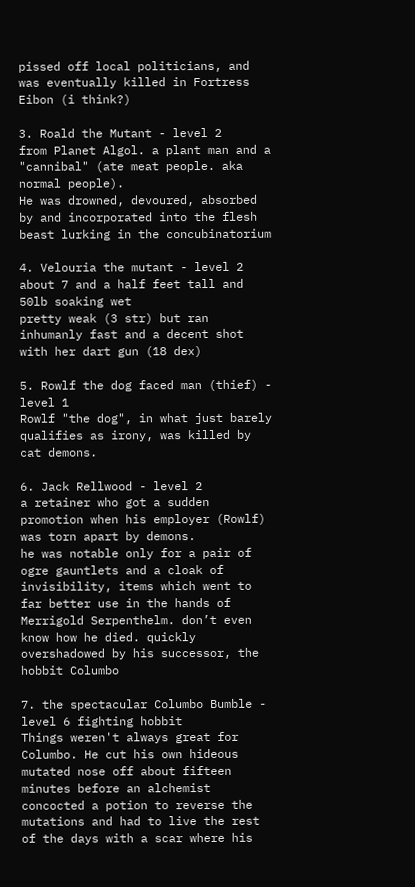pissed off local politicians, and was eventually killed in Fortress Eibon (i think?)

3. Roald the Mutant - level 2
from Planet Algol. a plant man and a "cannibal" (ate meat people. aka normal people).
He was drowned, devoured, absorbed by and incorporated into the flesh beast lurking in the concubinatorium

4. Velouria the mutant - level 2
about 7 and a half feet tall and 50lb soaking wet
pretty weak (3 str) but ran inhumanly fast and a decent shot with her dart gun (18 dex)

5. Rowlf the dog faced man (thief) - level 1
Rowlf "the dog", in what just barely qualifies as irony, was killed by cat demons.

6. Jack Rellwood - level 2
a retainer who got a sudden promotion when his employer (Rowlf) was torn apart by demons.
he was notable only for a pair of ogre gauntlets and a cloak of invisibility, items which went to far better use in the hands of Merrigold Serpenthelm. don’t even know how he died. quickly overshadowed by his successor, the hobbit Columbo

7. the spectacular Columbo Bumble - level 6 fighting hobbit
Things weren't always great for Columbo. He cut his own hideous mutated nose off about fifteen minutes before an alchemist concocted a potion to reverse the mutations and had to live the rest of the days with a scar where his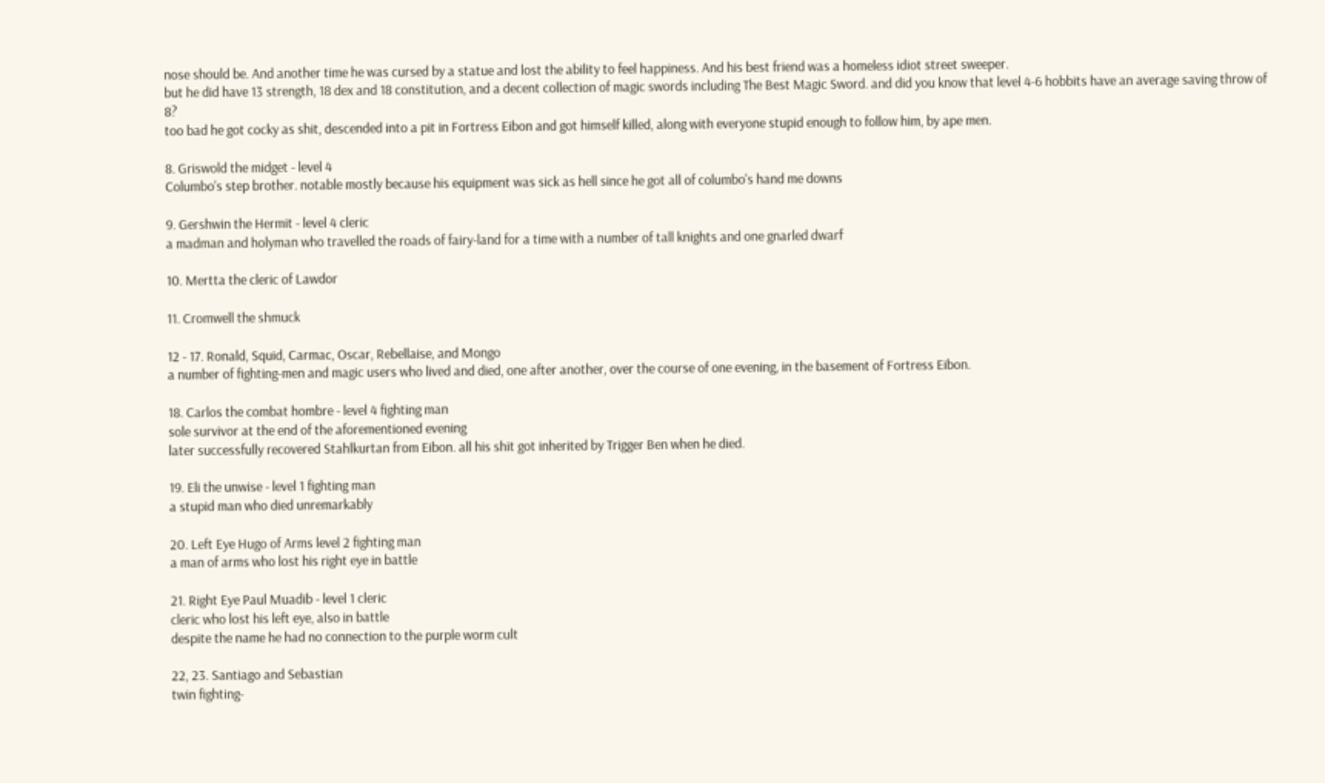nose should be. And another time he was cursed by a statue and lost the ability to feel happiness. And his best friend was a homeless idiot street sweeper.
but he did have 13 strength, 18 dex and 18 constitution, and a decent collection of magic swords including The Best Magic Sword. and did you know that level 4-6 hobbits have an average saving throw of 8?
too bad he got cocky as shit, descended into a pit in Fortress Eibon and got himself killed, along with everyone stupid enough to follow him, by ape men.

8. Griswold the midget - level 4
Columbo's step brother. notable mostly because his equipment was sick as hell since he got all of columbo's hand me downs

9. Gershwin the Hermit - level 4 cleric
a madman and holyman who travelled the roads of fairy-land for a time with a number of tall knights and one gnarled dwarf

10. Mertta the cleric of Lawdor

11. Cromwell the shmuck

12 - 17. Ronald, Squid, Carmac, Oscar, Rebellaise, and Mongo
a number of fighting-men and magic users who lived and died, one after another, over the course of one evening, in the basement of Fortress Eibon.

18. Carlos the combat hombre - level 4 fighting man
sole survivor at the end of the aforementioned evening
later successfully recovered Stahlkurtan from Eibon. all his shit got inherited by Trigger Ben when he died.

19. Eli the unwise - level 1 fighting man
a stupid man who died unremarkably

20. Left Eye Hugo of Arms level 2 fighting man
a man of arms who lost his right eye in battle

21. Right Eye Paul Muadib - level 1 cleric
cleric who lost his left eye, also in battle
despite the name he had no connection to the purple worm cult

22, 23. Santiago and Sebastian
twin fighting-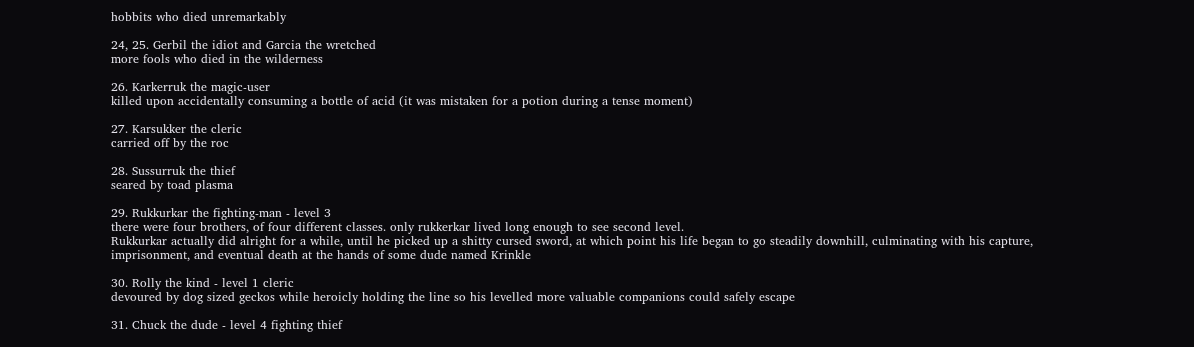hobbits who died unremarkably

24, 25. Gerbil the idiot and Garcia the wretched
more fools who died in the wilderness

26. Karkerruk the magic-user
killed upon accidentally consuming a bottle of acid (it was mistaken for a potion during a tense moment)

27. Karsukker the cleric
carried off by the roc

28. Sussurruk the thief
seared by toad plasma

29. Rukkurkar the fighting-man - level 3
there were four brothers, of four different classes. only rukkerkar lived long enough to see second level.
Rukkurkar actually did alright for a while, until he picked up a shitty cursed sword, at which point his life began to go steadily downhill, culminating with his capture, imprisonment, and eventual death at the hands of some dude named Krinkle

30. Rolly the kind - level 1 cleric
devoured by dog sized geckos while heroicly holding the line so his levelled more valuable companions could safely escape

31. Chuck the dude - level 4 fighting thief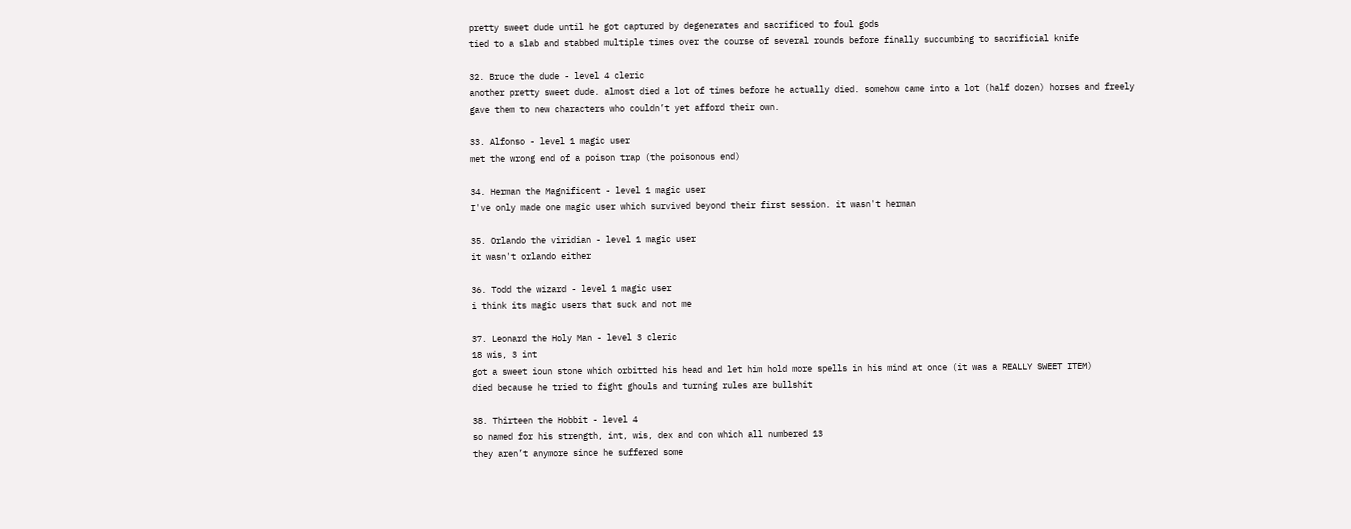pretty sweet dude until he got captured by degenerates and sacrificed to foul gods
tied to a slab and stabbed multiple times over the course of several rounds before finally succumbing to sacrificial knife

32. Bruce the dude - level 4 cleric
another pretty sweet dude. almost died a lot of times before he actually died. somehow came into a lot (half dozen) horses and freely gave them to new characters who couldn’t yet afford their own.

33. Alfonso - level 1 magic user
met the wrong end of a poison trap (the poisonous end)

34. Herman the Magnificent - level 1 magic user
I've only made one magic user which survived beyond their first session. it wasn't herman

35. Orlando the viridian - level 1 magic user
it wasn't orlando either

36. Todd the wizard - level 1 magic user
i think its magic users that suck and not me

37. Leonard the Holy Man - level 3 cleric
18 wis, 3 int
got a sweet ioun stone which orbitted his head and let him hold more spells in his mind at once (it was a REALLY SWEET ITEM)
died because he tried to fight ghouls and turning rules are bullshit

38. Thirteen the Hobbit - level 4
so named for his strength, int, wis, dex and con which all numbered 13
they aren’t anymore since he suffered some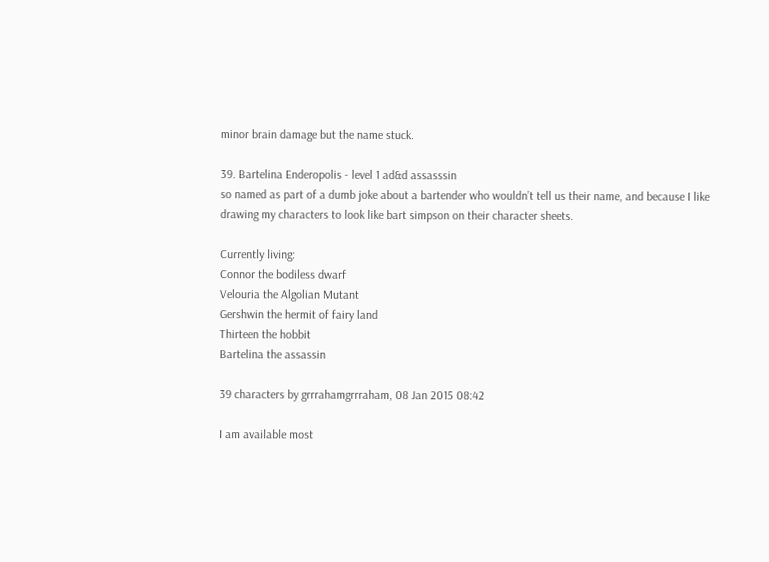minor brain damage but the name stuck.

39. Bartelina Enderopolis - level 1 ad&d assasssin
so named as part of a dumb joke about a bartender who wouldn’t tell us their name, and because I like drawing my characters to look like bart simpson on their character sheets.

Currently living:
Connor the bodiless dwarf
Velouria the Algolian Mutant
Gershwin the hermit of fairy land
Thirteen the hobbit
Bartelina the assassin

39 characters by grrrahamgrrraham, 08 Jan 2015 08:42

I am available most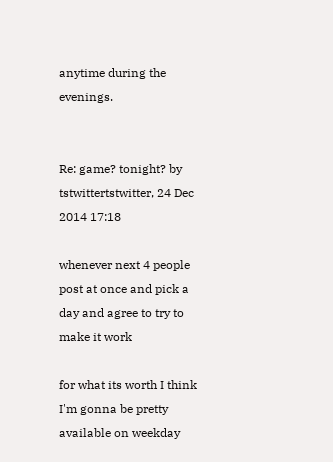anytime during the evenings.


Re: game? tonight? by tstwittertstwitter, 24 Dec 2014 17:18

whenever next 4 people post at once and pick a day and agree to try to make it work

for what its worth I think I'm gonna be pretty available on weekday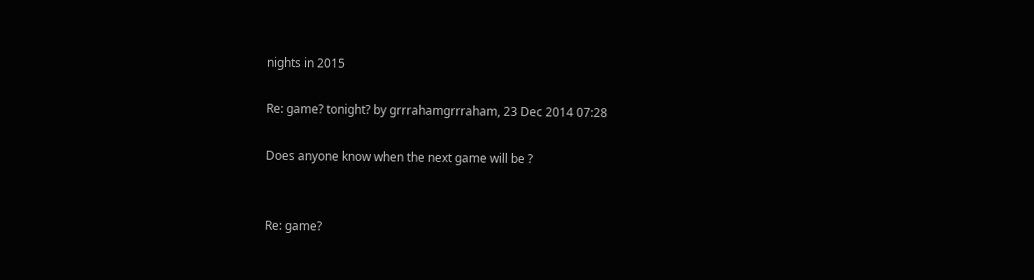nights in 2015

Re: game? tonight? by grrrahamgrrraham, 23 Dec 2014 07:28

Does anyone know when the next game will be ?


Re: game?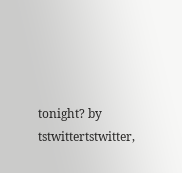tonight? by tstwittertstwitter,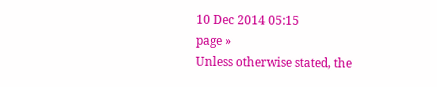10 Dec 2014 05:15
page »
Unless otherwise stated, the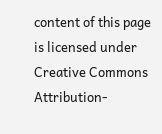content of this page is licensed under Creative Commons Attribution-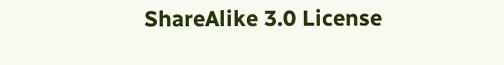ShareAlike 3.0 License